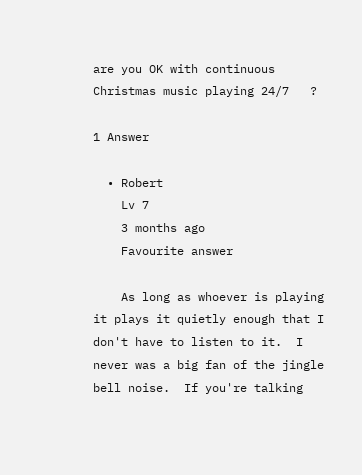are you OK with continuous Christmas music playing 24/7   ?

1 Answer

  • Robert
    Lv 7
    3 months ago
    Favourite answer

    As long as whoever is playing it plays it quietly enough that I don't have to listen to it.  I never was a big fan of the jingle bell noise.  If you're talking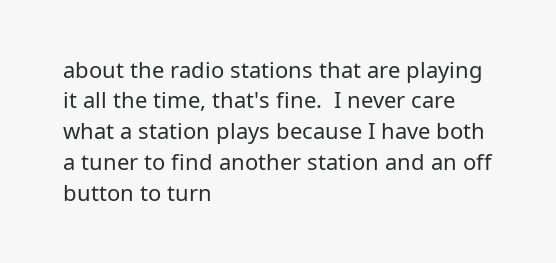about the radio stations that are playing it all the time, that's fine.  I never care what a station plays because I have both a tuner to find another station and an off button to turn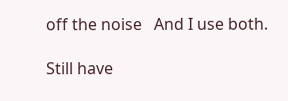off the noise   And I use both.

Still have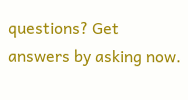questions? Get answers by asking now.